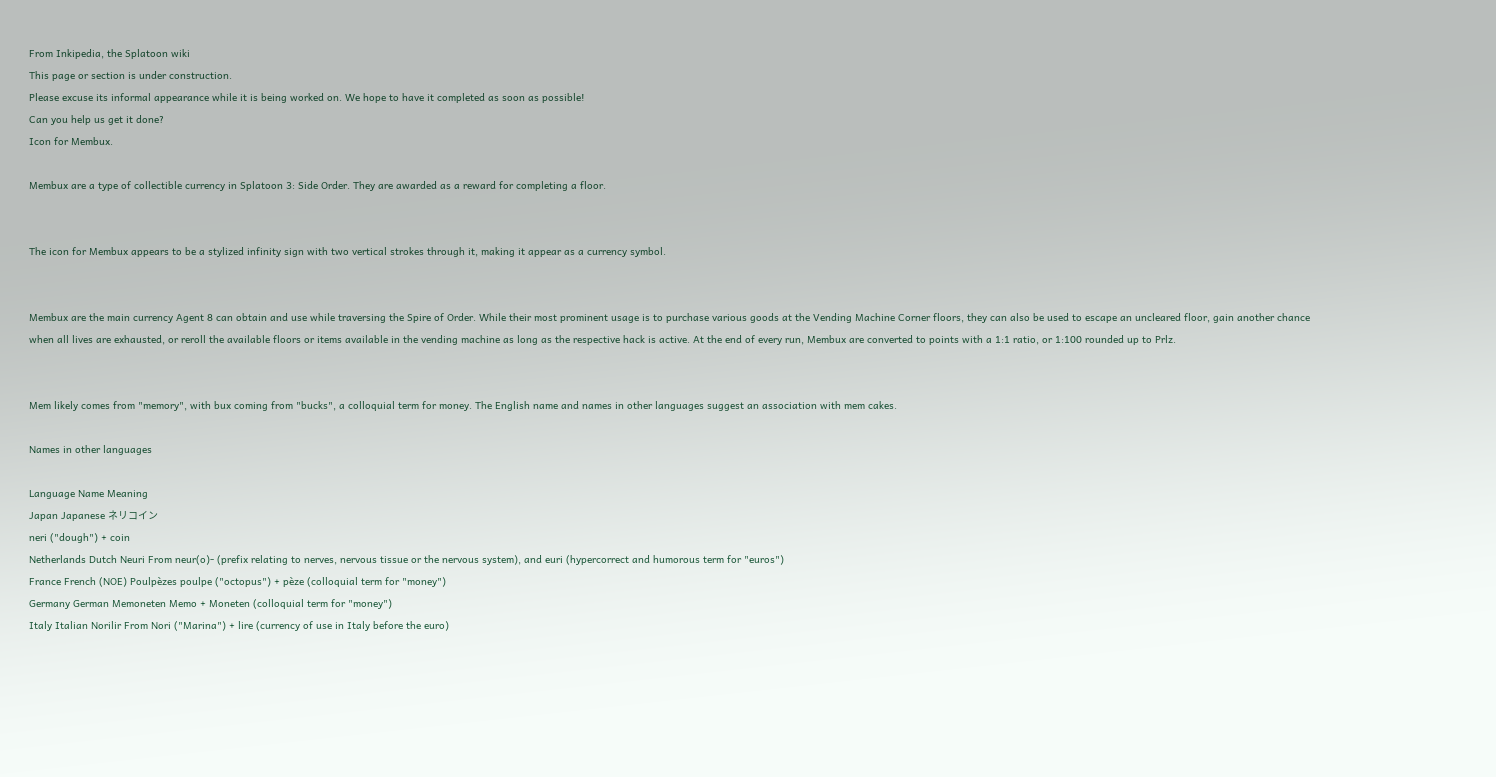From Inkipedia, the Splatoon wiki
This page or section is under construction.
Please excuse its informal appearance while it is being worked on. We hope to have it completed as soon as possible!
Can you help us get it done?
Icon for Membux.

Membux are a type of collectible currency in Splatoon 3: Side Order. They are awarded as a reward for completing a floor.


The icon for Membux appears to be a stylized infinity sign with two vertical strokes through it, making it appear as a currency symbol.


Membux are the main currency Agent 8 can obtain and use while traversing the Spire of Order. While their most prominent usage is to purchase various goods at the Vending Machine Corner floors, they can also be used to escape an uncleared floor, gain another chance when all lives are exhausted, or reroll the available floors or items available in the vending machine as long as the respective hack is active. At the end of every run, Membux are converted to points with a 1:1 ratio, or 1:100 rounded up to Prlz.


Mem likely comes from "memory", with bux coming from "bucks", a colloquial term for money. The English name and names in other languages suggest an association with mem cakes.

Names in other languages

Language Name Meaning
Japan Japanese ネリコイン
neri ("dough") + coin
Netherlands Dutch Neuri From neur(o)- (prefix relating to nerves, nervous tissue or the nervous system), and euri (hypercorrect and humorous term for "euros")
France French (NOE) Poulpèzes poulpe ("octopus") + pèze (colloquial term for "money")
Germany German Memoneten Memo + Moneten (colloquial term for "money")
Italy Italian Norilir From Nori ("Marina") + lire (currency of use in Italy before the euro)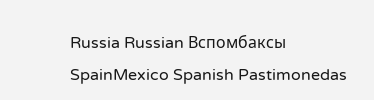Russia Russian Вспомбаксы
SpainMexico Spanish Pastimonedas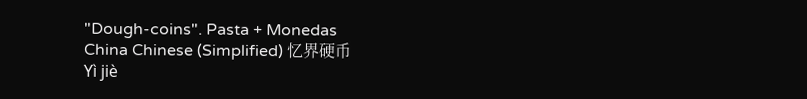"Dough-coins". Pasta + Monedas
China Chinese (Simplified) 忆界硬币
Yì jiè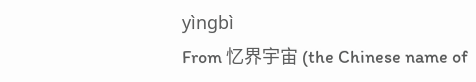yìngbì
From 忆界宇宙 (the Chinese name of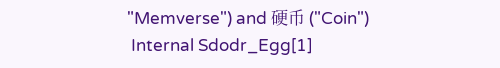"Memverse") and 硬币 ("Coin")
 Internal Sdodr_Egg[1]